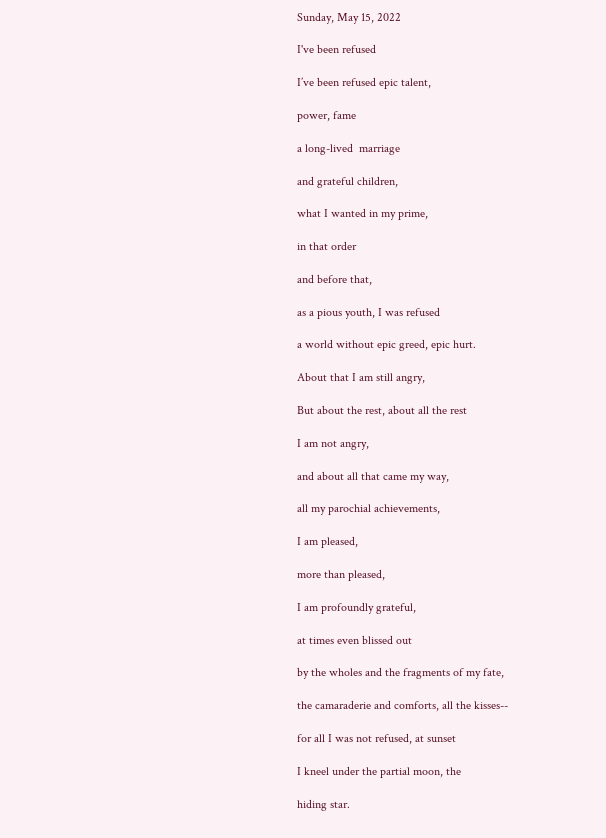Sunday, May 15, 2022

I've been refused

I’ve been refused epic talent,

power, fame

a long-lived  marriage

and grateful children,

what I wanted in my prime,

in that order

and before that,

as a pious youth, I was refused

a world without epic greed, epic hurt.

About that I am still angry,

But about the rest, about all the rest

I am not angry,

and about all that came my way,

all my parochial achievements,

I am pleased,

more than pleased,

I am profoundly grateful,

at times even blissed out

by the wholes and the fragments of my fate,

the camaraderie and comforts, all the kisses--

for all I was not refused, at sunset

I kneel under the partial moon, the

hiding star.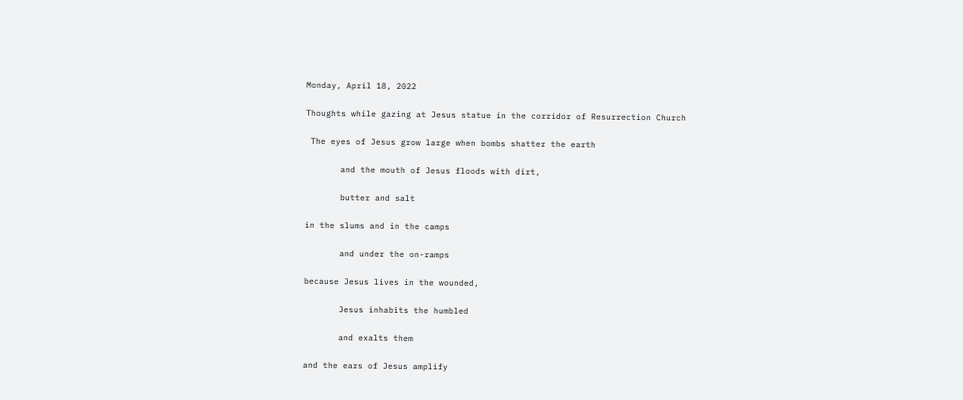Monday, April 18, 2022

Thoughts while gazing at Jesus statue in the corridor of Resurrection Church

 The eyes of Jesus grow large when bombs shatter the earth

       and the mouth of Jesus floods with dirt,

       butter and salt

in the slums and in the camps

       and under the on-ramps

because Jesus lives in the wounded,

       Jesus inhabits the humbled

       and exalts them

and the ears of Jesus amplify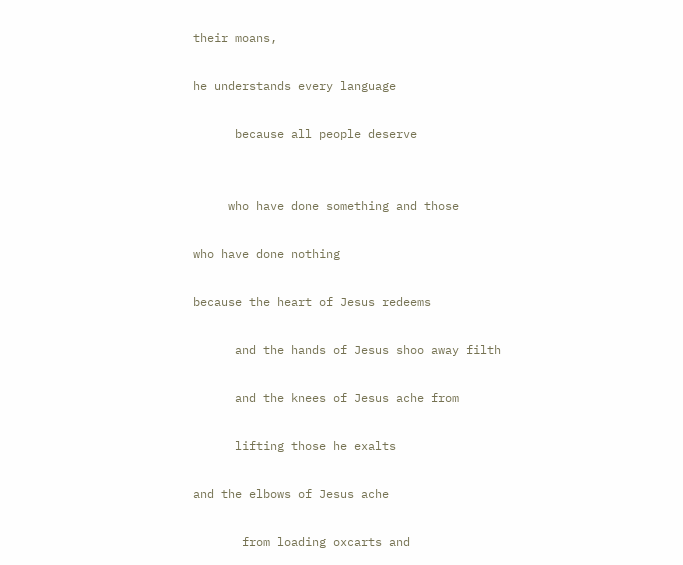their moans,

he understands every language

      because all people deserve


     who have done something and those

who have done nothing

because the heart of Jesus redeems

      and the hands of Jesus shoo away filth

      and the knees of Jesus ache from

      lifting those he exalts

and the elbows of Jesus ache

       from loading oxcarts and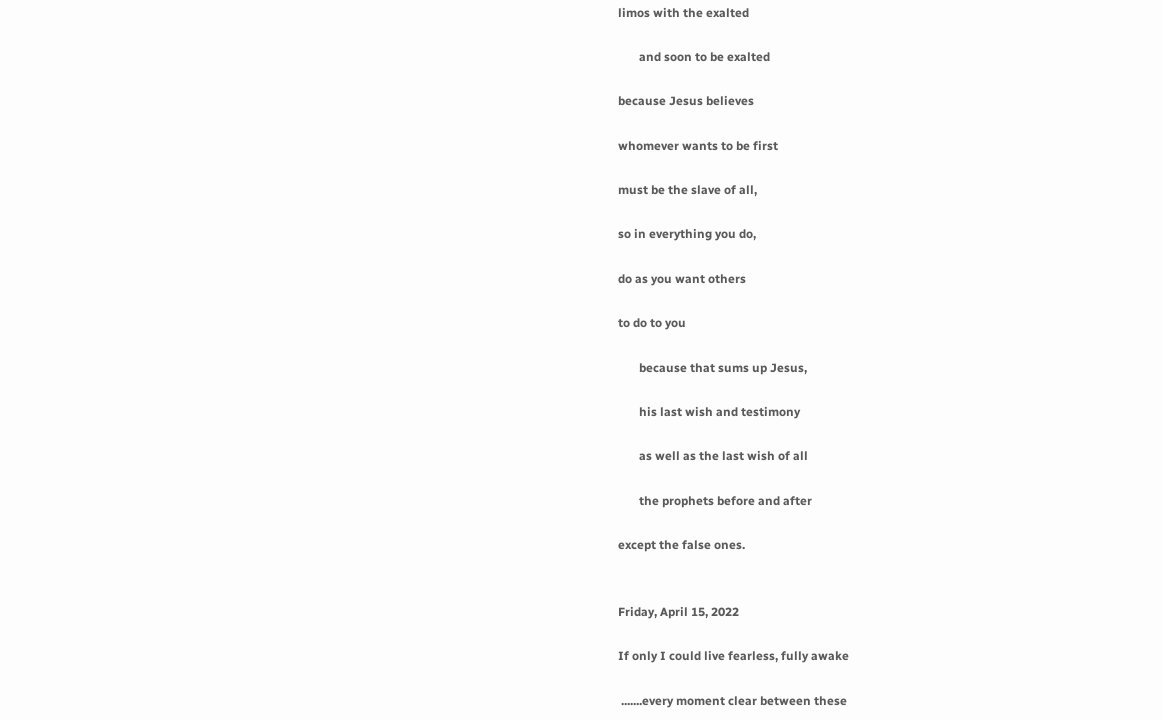limos with the exalted

       and soon to be exalted

because Jesus believes

whomever wants to be first

must be the slave of all,

so in everything you do,

do as you want others

to do to you

       because that sums up Jesus,

       his last wish and testimony

       as well as the last wish of all

       the prophets before and after

except the false ones.


Friday, April 15, 2022

If only I could live fearless, fully awake

 .......every moment clear between these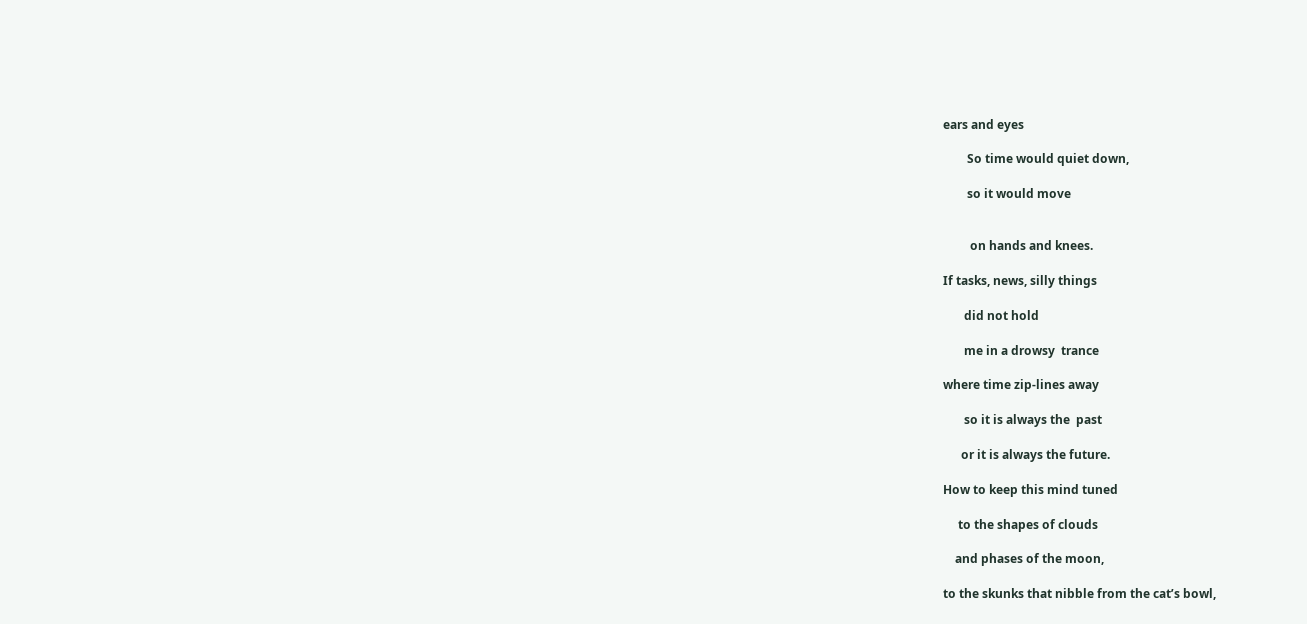ears and eyes

        So time would quiet down,

        so it would move


         on hands and knees.

If tasks, news, silly things

       did not hold

       me in a drowsy  trance

where time zip-lines away

       so it is always the  past

      or it is always the future.

How to keep this mind tuned

     to the shapes of clouds

    and phases of the moon,

to the skunks that nibble from the cat’s bowl,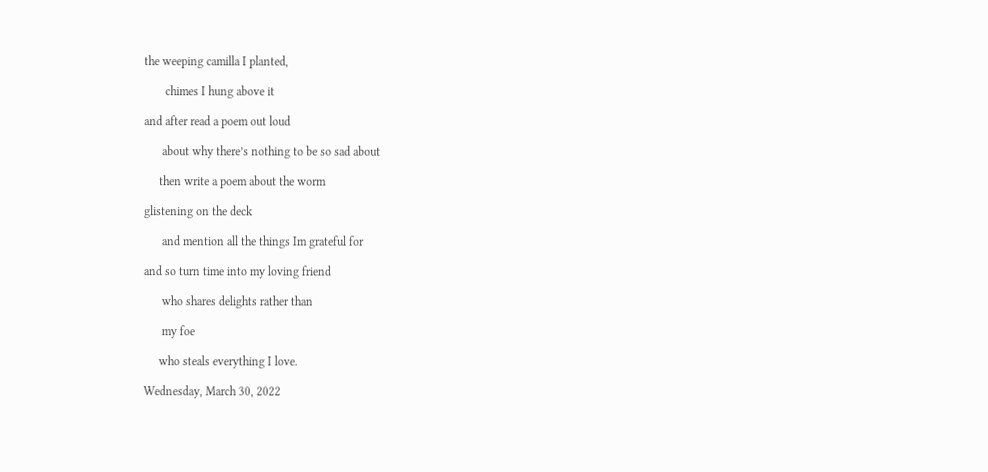the weeping camilla I planted,

       chimes I hung above it

and after read a poem out loud

      about why there’s nothing to be so sad about

     then write a poem about the worm

glistening on the deck

      and mention all the things Im grateful for

and so turn time into my loving friend

      who shares delights rather than

      my foe

     who steals everything I love.

Wednesday, March 30, 2022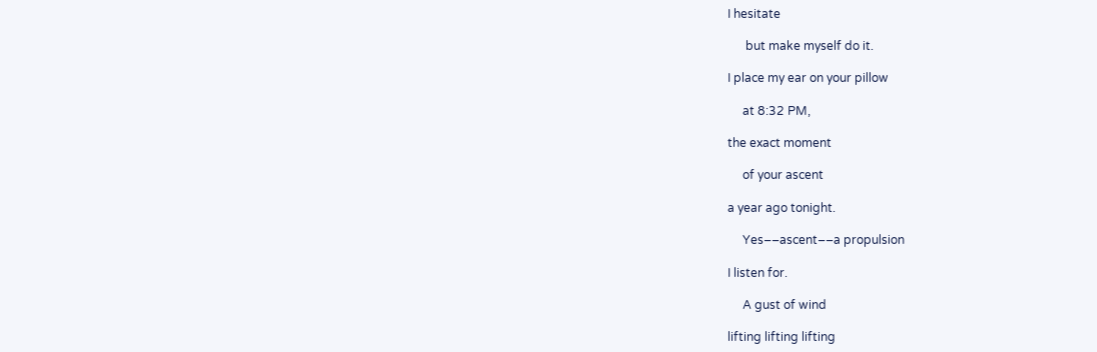I hesitate

      but make myself do it.

I place my ear on your pillow

     at 8:32 PM,

the exact moment

     of your ascent

a year ago tonight.

     Yes––ascent––a propulsion

I listen for.

     A gust of wind

lifting lifting lifting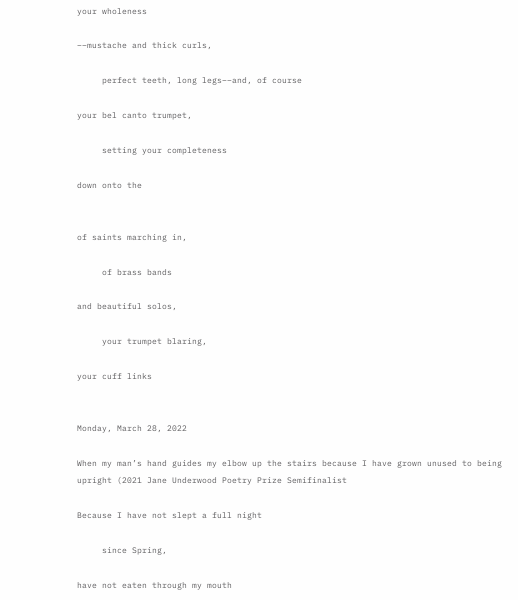your wholeness

––mustache and thick curls,

     perfect teeth, long legs––and, of course

your bel canto trumpet,

     setting your completeness

down onto the


of saints marching in,

     of brass bands

and beautiful solos,

     your trumpet blaring,

your cuff links


Monday, March 28, 2022

When my man’s hand guides my elbow up the stairs because I have grown unused to being upright (2021 Jane Underwood Poetry Prize Semifinalist

Because I have not slept a full night

     since Spring,

have not eaten through my mouth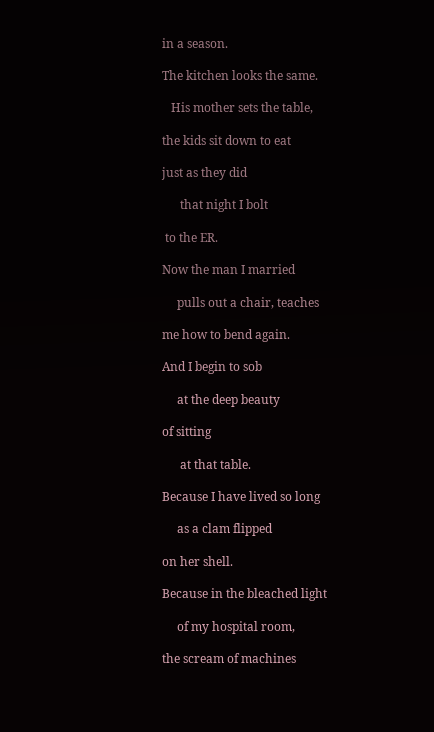in a season.

The kitchen looks the same.

   His mother sets the table,

the kids sit down to eat

just as they did

      that night I bolt

 to the ER.

Now the man I married

     pulls out a chair, teaches

me how to bend again.

And I begin to sob

     at the deep beauty

of sitting

      at that table.

Because I have lived so long

     as a clam flipped

on her shell.

Because in the bleached light

     of my hospital room,

the scream of machines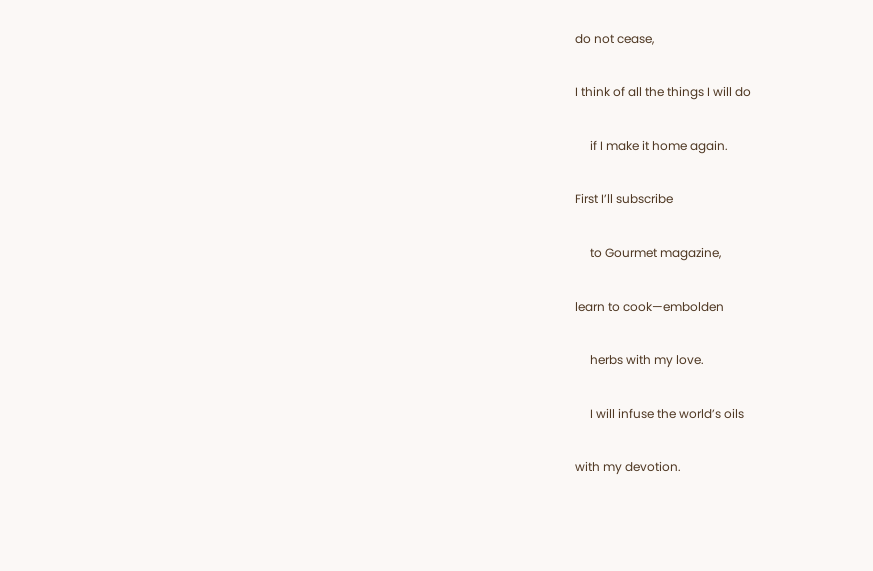do not cease,

I think of all the things I will do

     if I make it home again.

First I’ll subscribe

     to Gourmet magazine,

learn to cook—embolden

     herbs with my love.

     I will infuse the world’s oils

with my devotion.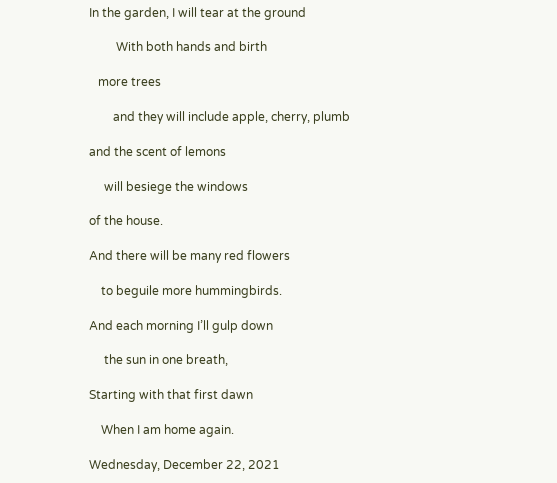In the garden, I will tear at the ground

         With both hands and birth

   more trees

        and they will include apple, cherry, plumb

and the scent of lemons

     will besiege the windows

of the house.

And there will be many red flowers

    to beguile more hummingbirds.

And each morning I’ll gulp down

     the sun in one breath,

Starting with that first dawn

    When I am home again.

Wednesday, December 22, 2021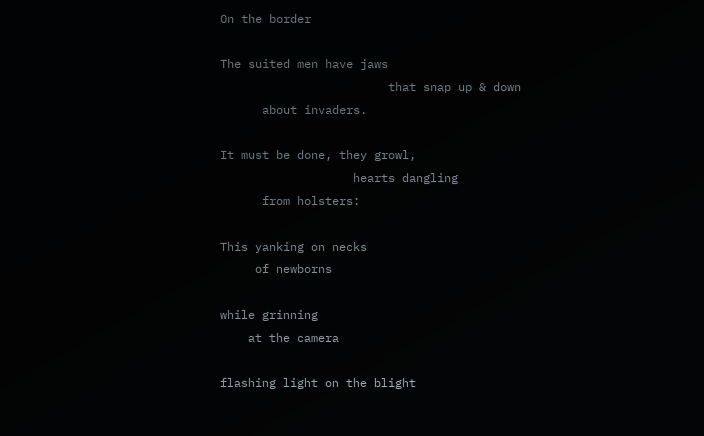On the border

The suited men have jaws
                        that snap up & down
      about invaders.

It must be done, they growl,
                   hearts dangling
      from holsters:

This yanking on necks
     of newborns

while grinning
    at the camera

flashing light on the blight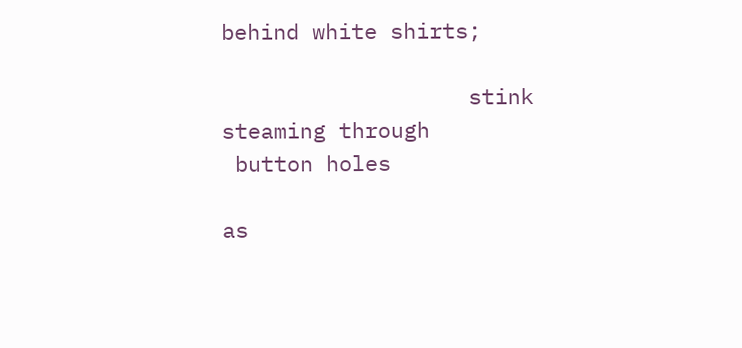behind white shirts;

                   stink steaming through
 button holes

as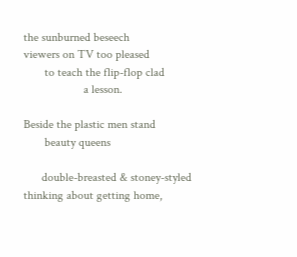the sunburned beseech
viewers on TV too pleased
       to teach the flip-flop clad
                    a lesson.

Beside the plastic men stand
       beauty queens

      double-breasted & stoney-styled
thinking about getting home,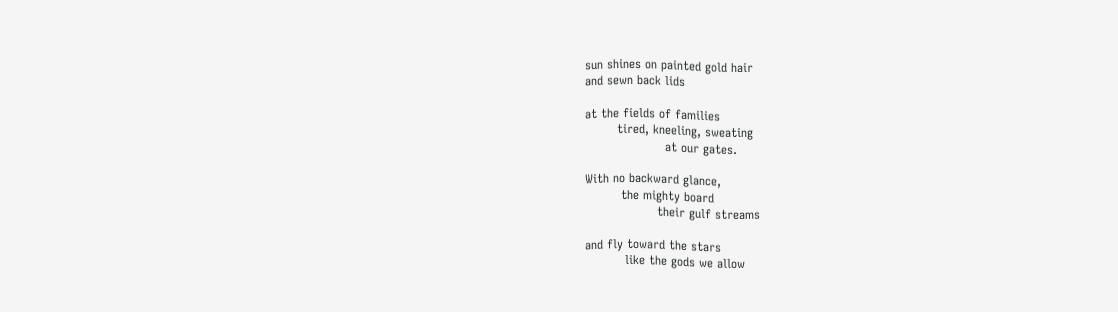sun shines on painted gold hair
and sewn back lids

at the fields of families
        tired, kneeling, sweating
                    at our gates.

With no backward glance,
         the mighty board
                  their gulf streams

and fly toward the stars
          like the gods we allow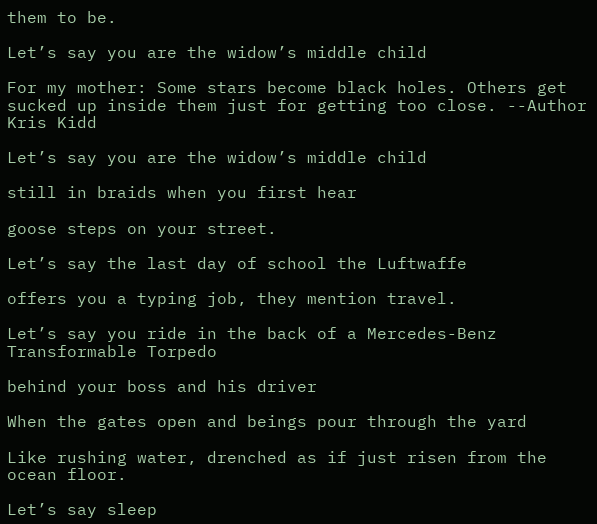them to be.

Let’s say you are the widow’s middle child

For my mother: Some stars become black holes. Others get sucked up inside them just for getting too close. --Author Kris Kidd

Let’s say you are the widow’s middle child

still in braids when you first hear

goose steps on your street.

Let’s say the last day of school the Luftwaffe

offers you a typing job, they mention travel.

Let’s say you ride in the back of a Mercedes-Benz Transformable Torpedo

behind your boss and his driver

When the gates open and beings pour through the yard

Like rushing water, drenched as if just risen from the ocean floor.

Let’s say sleep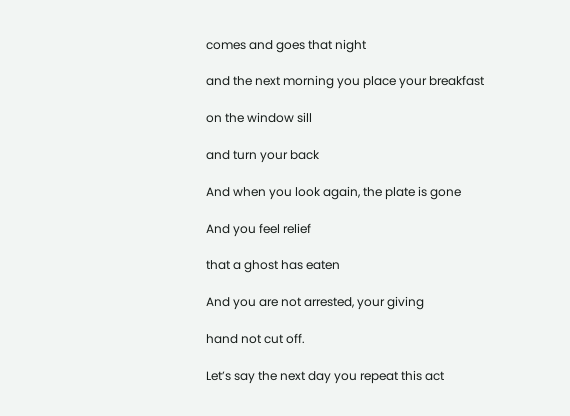comes and goes that night

and the next morning you place your breakfast

on the window sill

and turn your back

And when you look again, the plate is gone

And you feel relief

that a ghost has eaten

And you are not arrested, your giving

hand not cut off.

Let’s say the next day you repeat this act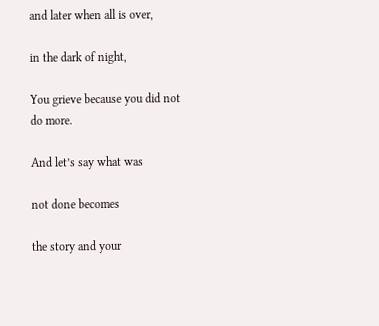and later when all is over,

in the dark of night,

You grieve because you did not do more.

And let’s say what was

not done becomes

the story and your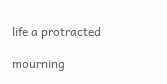life a protracted

mourning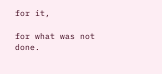for it,

for what was not done.